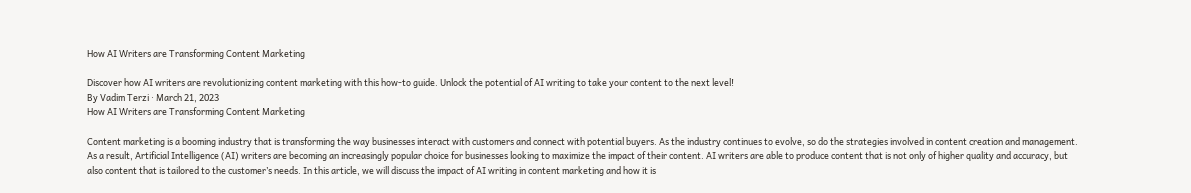How AI Writers are Transforming Content Marketing

Discover how AI writers are revolutionizing content marketing with this how-to guide. Unlock the potential of AI writing to take your content to the next level!
By Vadim Terzi · March 21, 2023
How AI Writers are Transforming Content Marketing

Content marketing is a booming industry that is transforming the way businesses interact with customers and connect with potential buyers. As the industry continues to evolve, so do the strategies involved in content creation and management. As a result, Artificial Intelligence (AI) writers are becoming an increasingly popular choice for businesses looking to maximize the impact of their content. AI writers are able to produce content that is not only of higher quality and accuracy, but also content that is tailored to the customer’s needs. In this article, we will discuss the impact of AI writing in content marketing and how it is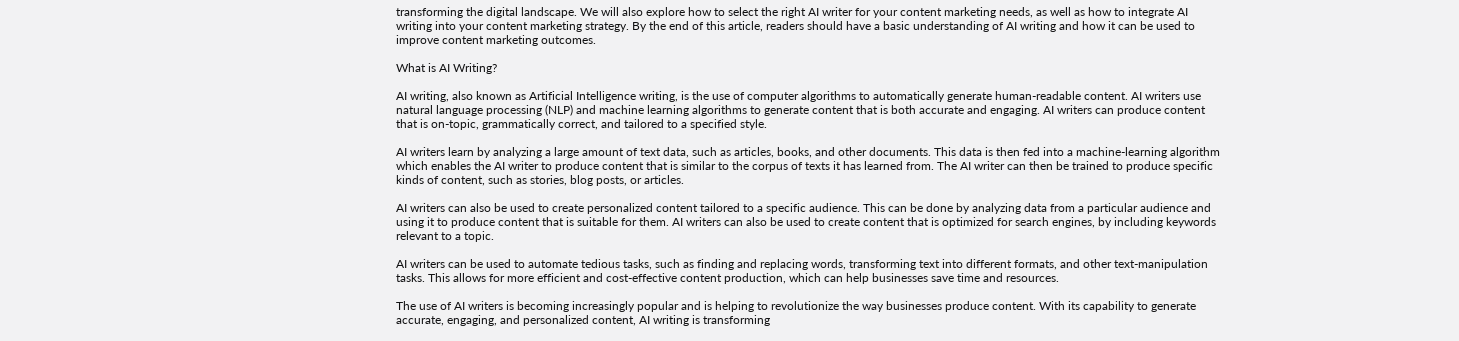transforming the digital landscape. We will also explore how to select the right AI writer for your content marketing needs, as well as how to integrate AI writing into your content marketing strategy. By the end of this article, readers should have a basic understanding of AI writing and how it can be used to improve content marketing outcomes.

What is AI Writing?

AI writing, also known as Artificial Intelligence writing, is the use of computer algorithms to automatically generate human-readable content. AI writers use natural language processing (NLP) and machine learning algorithms to generate content that is both accurate and engaging. AI writers can produce content that is on-topic, grammatically correct, and tailored to a specified style.

AI writers learn by analyzing a large amount of text data, such as articles, books, and other documents. This data is then fed into a machine-learning algorithm which enables the AI writer to produce content that is similar to the corpus of texts it has learned from. The AI writer can then be trained to produce specific kinds of content, such as stories, blog posts, or articles.

AI writers can also be used to create personalized content tailored to a specific audience. This can be done by analyzing data from a particular audience and using it to produce content that is suitable for them. AI writers can also be used to create content that is optimized for search engines, by including keywords relevant to a topic.

AI writers can be used to automate tedious tasks, such as finding and replacing words, transforming text into different formats, and other text-manipulation tasks. This allows for more efficient and cost-effective content production, which can help businesses save time and resources.

The use of AI writers is becoming increasingly popular and is helping to revolutionize the way businesses produce content. With its capability to generate accurate, engaging, and personalized content, AI writing is transforming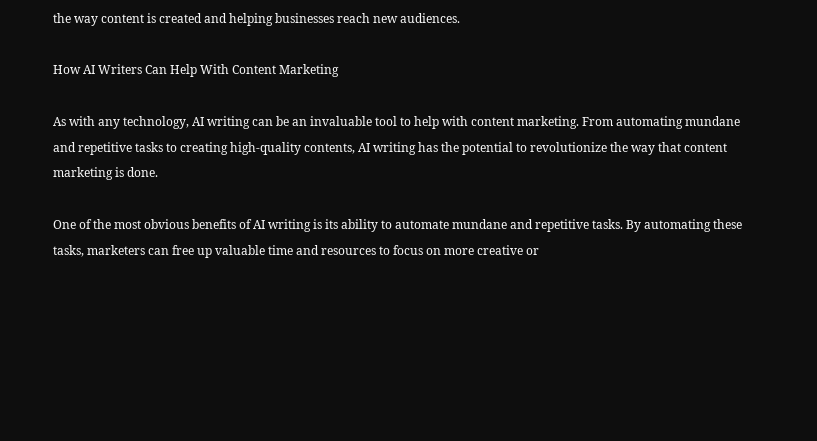the way content is created and helping businesses reach new audiences.

How AI Writers Can Help With Content Marketing

As with any technology, AI writing can be an invaluable tool to help with content marketing. From automating mundane and repetitive tasks to creating high-quality contents, AI writing has the potential to revolutionize the way that content marketing is done.

One of the most obvious benefits of AI writing is its ability to automate mundane and repetitive tasks. By automating these tasks, marketers can free up valuable time and resources to focus on more creative or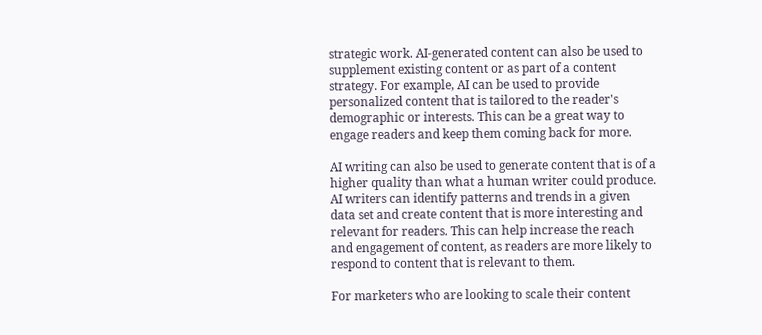strategic work. AI-generated content can also be used to supplement existing content or as part of a content strategy. For example, AI can be used to provide personalized content that is tailored to the reader's demographic or interests. This can be a great way to engage readers and keep them coming back for more.

AI writing can also be used to generate content that is of a higher quality than what a human writer could produce. AI writers can identify patterns and trends in a given data set and create content that is more interesting and relevant for readers. This can help increase the reach and engagement of content, as readers are more likely to respond to content that is relevant to them.

For marketers who are looking to scale their content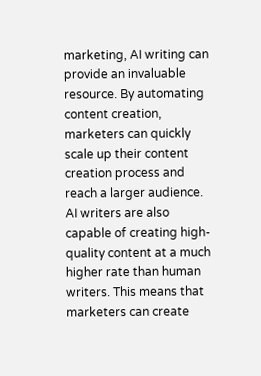marketing, AI writing can provide an invaluable resource. By automating content creation, marketers can quickly scale up their content creation process and reach a larger audience. AI writers are also capable of creating high-quality content at a much higher rate than human writers. This means that marketers can create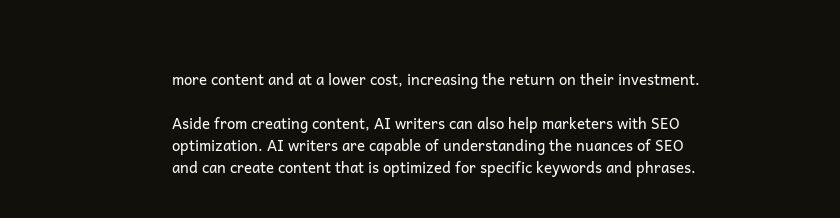more content and at a lower cost, increasing the return on their investment.

Aside from creating content, AI writers can also help marketers with SEO optimization. AI writers are capable of understanding the nuances of SEO and can create content that is optimized for specific keywords and phrases.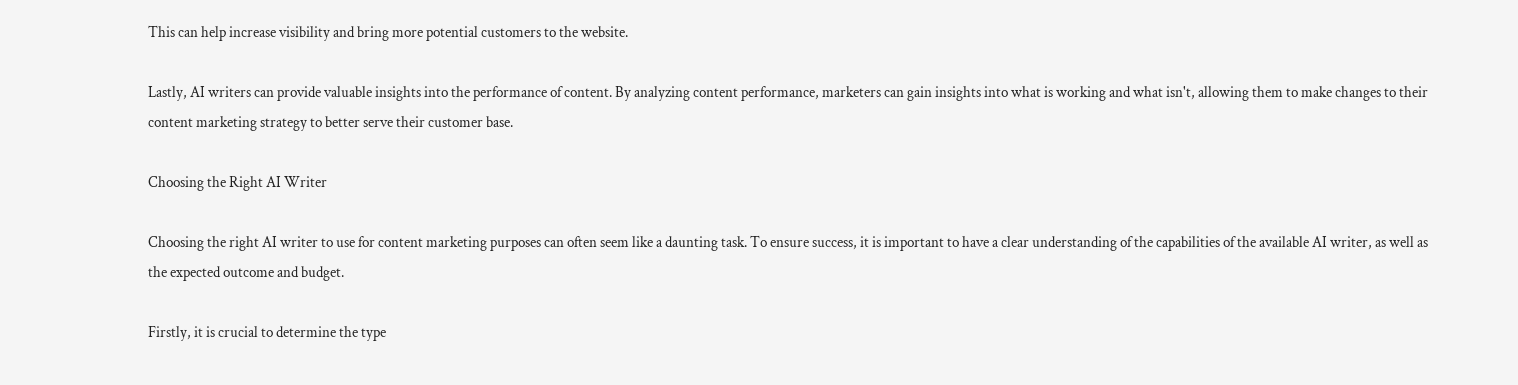This can help increase visibility and bring more potential customers to the website.

Lastly, AI writers can provide valuable insights into the performance of content. By analyzing content performance, marketers can gain insights into what is working and what isn't, allowing them to make changes to their content marketing strategy to better serve their customer base.

Choosing the Right AI Writer

Choosing the right AI writer to use for content marketing purposes can often seem like a daunting task. To ensure success, it is important to have a clear understanding of the capabilities of the available AI writer, as well as the expected outcome and budget.

Firstly, it is crucial to determine the type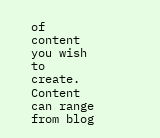of content you wish to create. Content can range from blog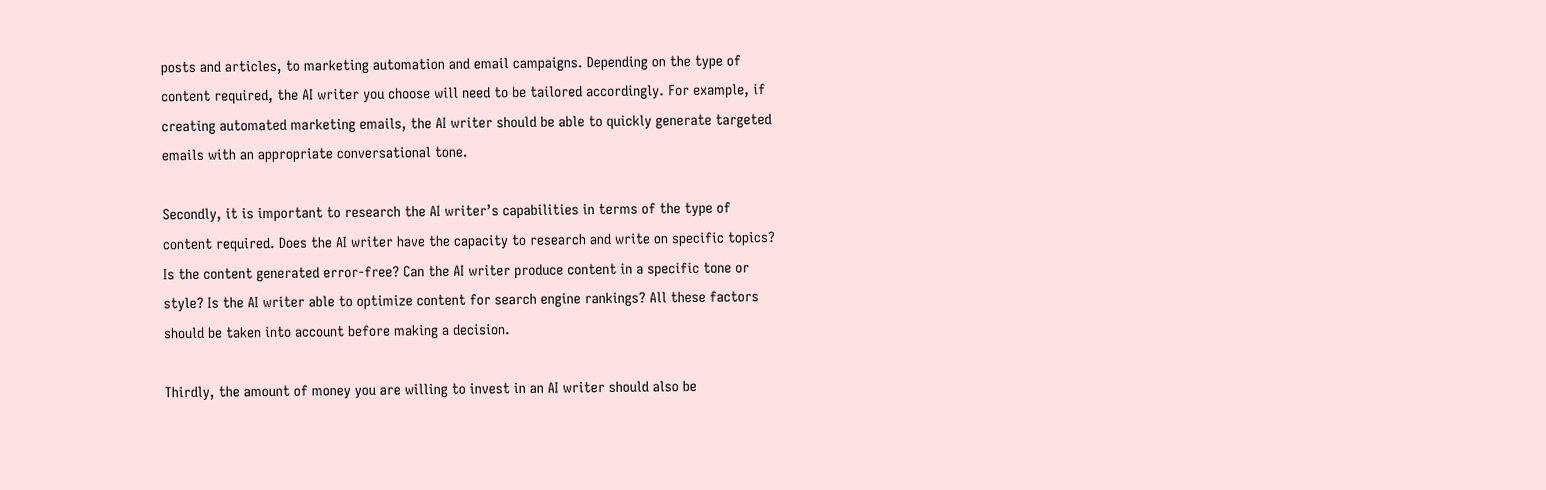posts and articles, to marketing automation and email campaigns. Depending on the type of content required, the AI writer you choose will need to be tailored accordingly. For example, if creating automated marketing emails, the AI writer should be able to quickly generate targeted emails with an appropriate conversational tone.

Secondly, it is important to research the AI writer’s capabilities in terms of the type of content required. Does the AI writer have the capacity to research and write on specific topics? Is the content generated error-free? Can the AI writer produce content in a specific tone or style? Is the AI writer able to optimize content for search engine rankings? All these factors should be taken into account before making a decision.

Thirdly, the amount of money you are willing to invest in an AI writer should also be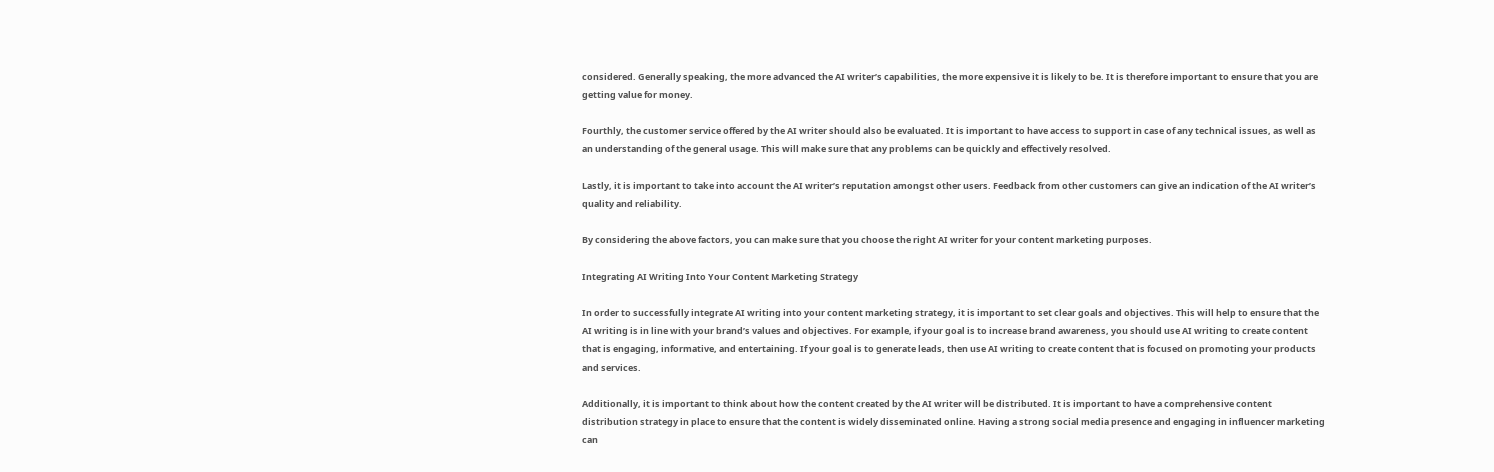considered. Generally speaking, the more advanced the AI writer’s capabilities, the more expensive it is likely to be. It is therefore important to ensure that you are getting value for money.

Fourthly, the customer service offered by the AI writer should also be evaluated. It is important to have access to support in case of any technical issues, as well as an understanding of the general usage. This will make sure that any problems can be quickly and effectively resolved.

Lastly, it is important to take into account the AI writer’s reputation amongst other users. Feedback from other customers can give an indication of the AI writer’s quality and reliability.

By considering the above factors, you can make sure that you choose the right AI writer for your content marketing purposes.

Integrating AI Writing Into Your Content Marketing Strategy

In order to successfully integrate AI writing into your content marketing strategy, it is important to set clear goals and objectives. This will help to ensure that the AI writing is in line with your brand’s values and objectives. For example, if your goal is to increase brand awareness, you should use AI writing to create content that is engaging, informative, and entertaining. If your goal is to generate leads, then use AI writing to create content that is focused on promoting your products and services.

Additionally, it is important to think about how the content created by the AI writer will be distributed. It is important to have a comprehensive content distribution strategy in place to ensure that the content is widely disseminated online. Having a strong social media presence and engaging in influencer marketing can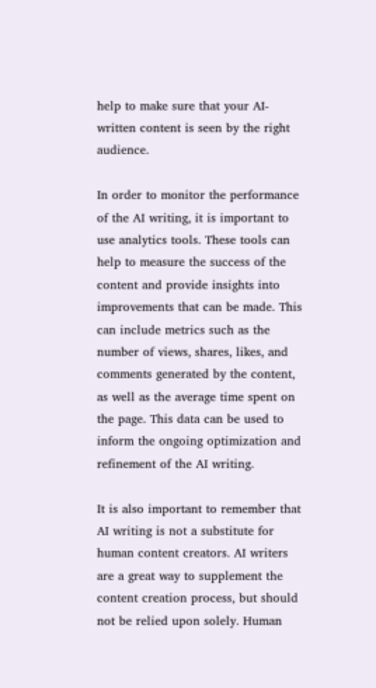help to make sure that your AI-written content is seen by the right audience.

In order to monitor the performance of the AI writing, it is important to use analytics tools. These tools can help to measure the success of the content and provide insights into improvements that can be made. This can include metrics such as the number of views, shares, likes, and comments generated by the content, as well as the average time spent on the page. This data can be used to inform the ongoing optimization and refinement of the AI writing.

It is also important to remember that AI writing is not a substitute for human content creators. AI writers are a great way to supplement the content creation process, but should not be relied upon solely. Human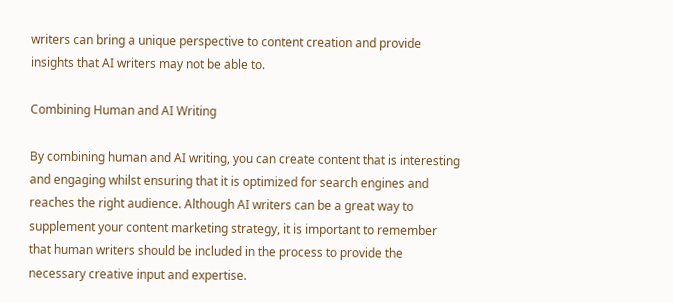writers can bring a unique perspective to content creation and provide insights that AI writers may not be able to.

Combining Human and AI Writing

By combining human and AI writing, you can create content that is interesting and engaging whilst ensuring that it is optimized for search engines and reaches the right audience. Although AI writers can be a great way to supplement your content marketing strategy, it is important to remember that human writers should be included in the process to provide the necessary creative input and expertise.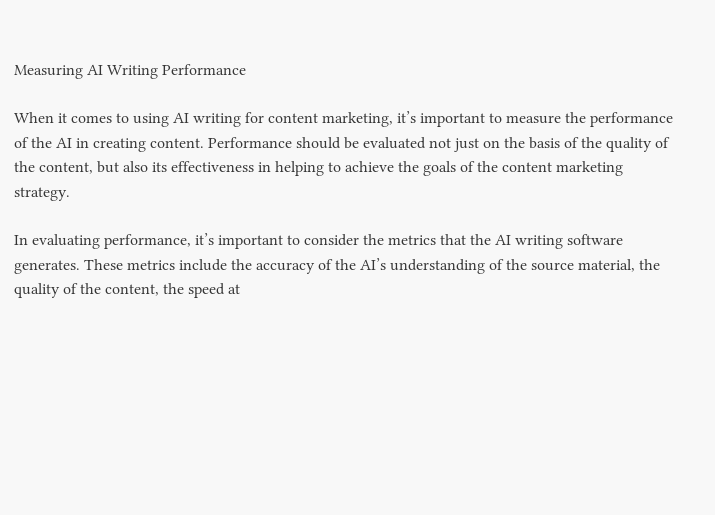Measuring AI Writing Performance

When it comes to using AI writing for content marketing, it’s important to measure the performance of the AI in creating content. Performance should be evaluated not just on the basis of the quality of the content, but also its effectiveness in helping to achieve the goals of the content marketing strategy.

In evaluating performance, it’s important to consider the metrics that the AI writing software generates. These metrics include the accuracy of the AI’s understanding of the source material, the quality of the content, the speed at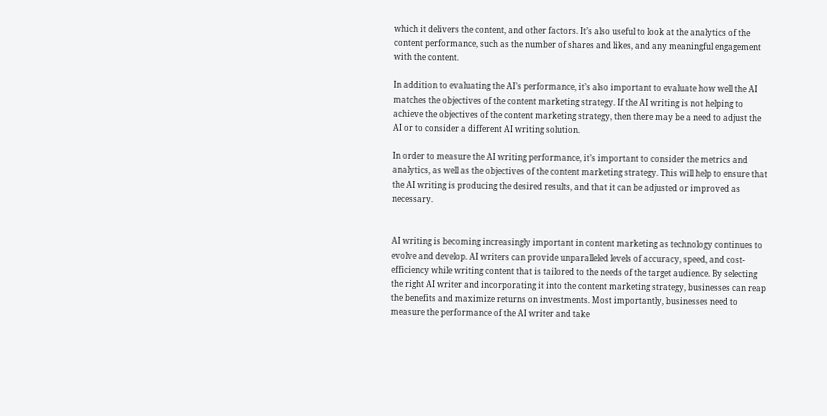which it delivers the content, and other factors. It’s also useful to look at the analytics of the content performance, such as the number of shares and likes, and any meaningful engagement with the content.

In addition to evaluating the AI’s performance, it’s also important to evaluate how well the AI matches the objectives of the content marketing strategy. If the AI writing is not helping to achieve the objectives of the content marketing strategy, then there may be a need to adjust the AI or to consider a different AI writing solution.

In order to measure the AI writing performance, it’s important to consider the metrics and analytics, as well as the objectives of the content marketing strategy. This will help to ensure that the AI writing is producing the desired results, and that it can be adjusted or improved as necessary.


AI writing is becoming increasingly important in content marketing as technology continues to evolve and develop. AI writers can provide unparalleled levels of accuracy, speed, and cost-efficiency while writing content that is tailored to the needs of the target audience. By selecting the right AI writer and incorporating it into the content marketing strategy, businesses can reap the benefits and maximize returns on investments. Most importantly, businesses need to measure the performance of the AI writer and take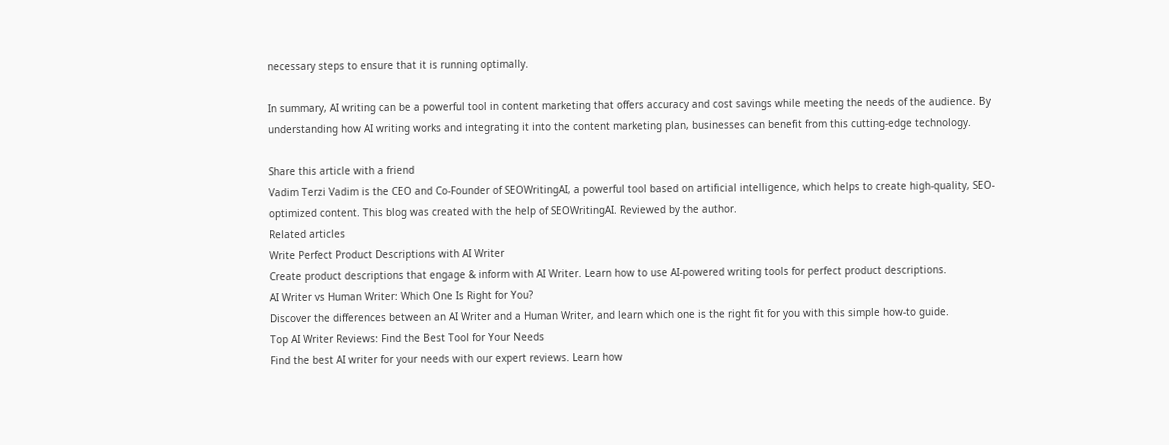necessary steps to ensure that it is running optimally.

In summary, AI writing can be a powerful tool in content marketing that offers accuracy and cost savings while meeting the needs of the audience. By understanding how AI writing works and integrating it into the content marketing plan, businesses can benefit from this cutting-edge technology.

Share this article with a friend
Vadim Terzi Vadim is the CEO and Co-Founder of SEOWritingAI, a powerful tool based on artificial intelligence, which helps to create high-quality, SEO-optimized content. This blog was created with the help of SEOWritingAI. Reviewed by the author.
Related articles
Write Perfect Product Descriptions with AI Writer
Create product descriptions that engage & inform with AI Writer. Learn how to use AI-powered writing tools for perfect product descriptions.
AI Writer vs Human Writer: Which One Is Right for You?
Discover the differences between an AI Writer and a Human Writer, and learn which one is the right fit for you with this simple how-to guide.
Top AI Writer Reviews: Find the Best Tool for Your Needs
Find the best AI writer for your needs with our expert reviews. Learn how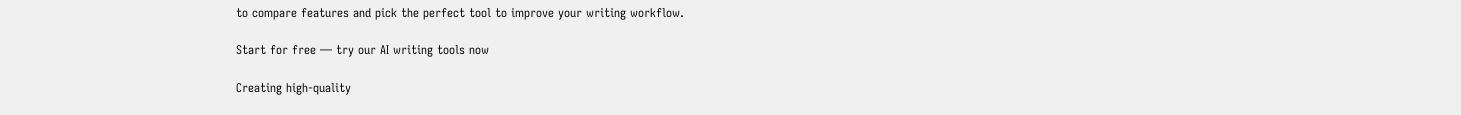to compare features and pick the perfect tool to improve your writing workflow.

Start for free — try our AI writing tools now

Creating high-quality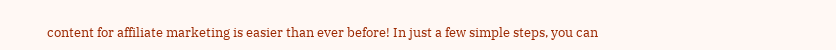content for affiliate marketing is easier than ever before! In just a few simple steps, you can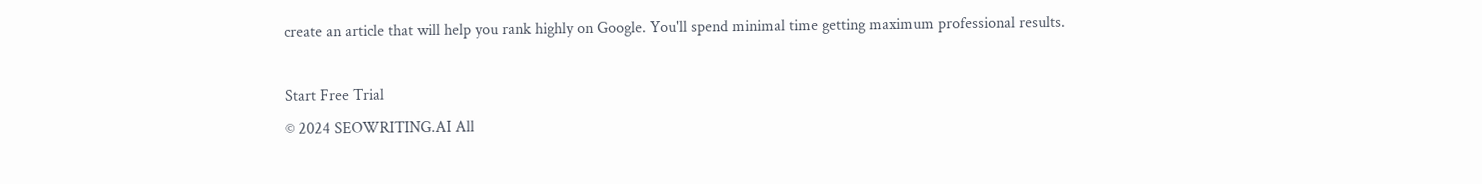create an article that will help you rank highly on Google. You'll spend minimal time getting maximum professional results.

Start Free Trial
© 2024 SEOWRITING.AI All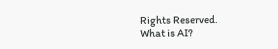Rights Reserved.
What is AI?